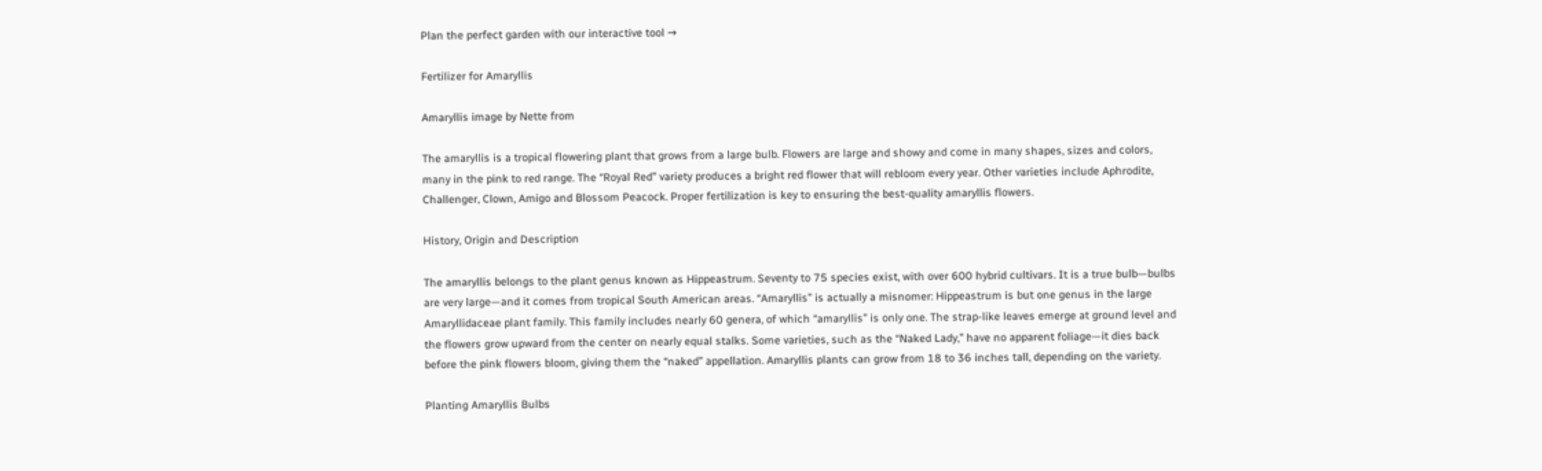Plan the perfect garden with our interactive tool →

Fertilizer for Amaryllis

Amaryllis image by Nette from

The amaryllis is a tropical flowering plant that grows from a large bulb. Flowers are large and showy and come in many shapes, sizes and colors, many in the pink to red range. The “Royal Red” variety produces a bright red flower that will rebloom every year. Other varieties include Aphrodite, Challenger, Clown, Amigo and Blossom Peacock. Proper fertilization is key to ensuring the best-quality amaryllis flowers.

History, Origin and Description

The amaryllis belongs to the plant genus known as Hippeastrum. Seventy to 75 species exist, with over 600 hybrid cultivars. It is a true bulb—bulbs are very large—and it comes from tropical South American areas. “Amaryllis” is actually a misnomer: Hippeastrum is but one genus in the large Amaryllidaceae plant family. This family includes nearly 60 genera, of which “amaryllis” is only one. The strap-like leaves emerge at ground level and the flowers grow upward from the center on nearly equal stalks. Some varieties, such as the “Naked Lady,” have no apparent foliage—it dies back before the pink flowers bloom, giving them the “naked” appellation. Amaryllis plants can grow from 18 to 36 inches tall, depending on the variety.

Planting Amaryllis Bulbs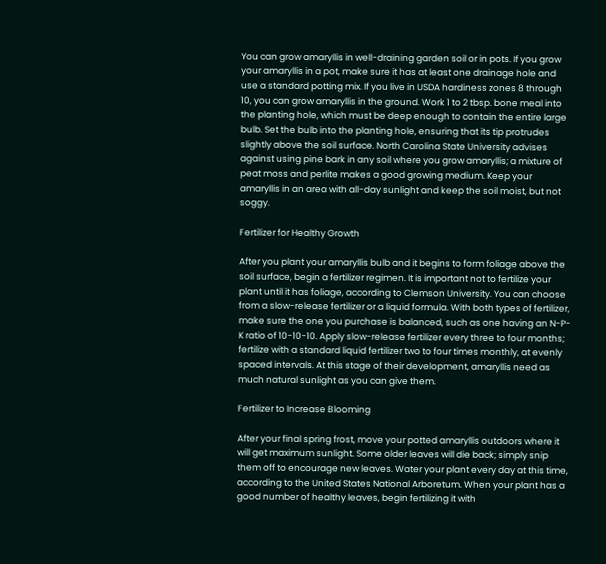You can grow amaryllis in well-draining garden soil or in pots. If you grow your amaryllis in a pot, make sure it has at least one drainage hole and use a standard potting mix. If you live in USDA hardiness zones 8 through 10, you can grow amaryllis in the ground. Work 1 to 2 tbsp. bone meal into the planting hole, which must be deep enough to contain the entire large bulb. Set the bulb into the planting hole, ensuring that its tip protrudes slightly above the soil surface. North Carolina State University advises against using pine bark in any soil where you grow amaryllis; a mixture of peat moss and perlite makes a good growing medium. Keep your amaryllis in an area with all-day sunlight and keep the soil moist, but not soggy.

Fertilizer for Healthy Growth

After you plant your amaryllis bulb and it begins to form foliage above the soil surface, begin a fertilizer regimen. It is important not to fertilize your plant until it has foliage, according to Clemson University. You can choose from a slow-release fertilizer or a liquid formula. With both types of fertilizer, make sure the one you purchase is balanced, such as one having an N-P-K ratio of 10-10-10. Apply slow-release fertilizer every three to four months; fertilize with a standard liquid fertilizer two to four times monthly, at evenly spaced intervals. At this stage of their development, amaryllis need as much natural sunlight as you can give them.

Fertilizer to Increase Blooming

After your final spring frost, move your potted amaryllis outdoors where it will get maximum sunlight. Some older leaves will die back; simply snip them off to encourage new leaves. Water your plant every day at this time, according to the United States National Arboretum. When your plant has a good number of healthy leaves, begin fertilizing it with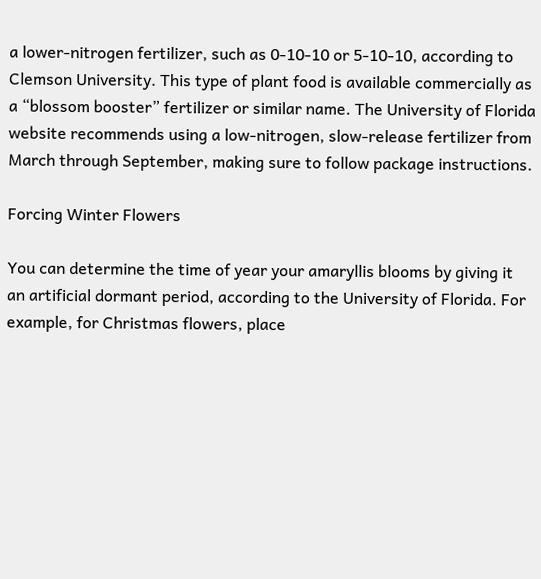a lower-nitrogen fertilizer, such as 0-10-10 or 5-10-10, according to Clemson University. This type of plant food is available commercially as a “blossom booster” fertilizer or similar name. The University of Florida website recommends using a low-nitrogen, slow-release fertilizer from March through September, making sure to follow package instructions.

Forcing Winter Flowers

You can determine the time of year your amaryllis blooms by giving it an artificial dormant period, according to the University of Florida. For example, for Christmas flowers, place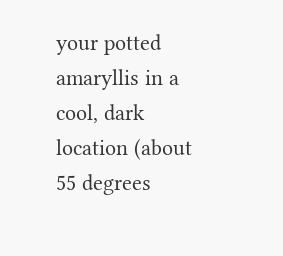your potted amaryllis in a cool, dark location (about 55 degrees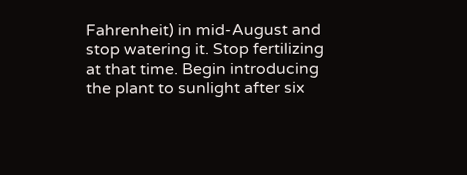Fahrenheit) in mid-August and stop watering it. Stop fertilizing at that time. Begin introducing the plant to sunlight after six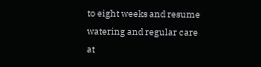to eight weeks and resume watering and regular care at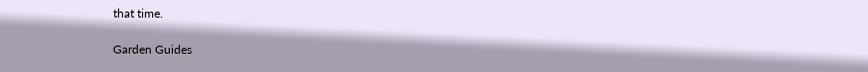that time.

Garden Guides